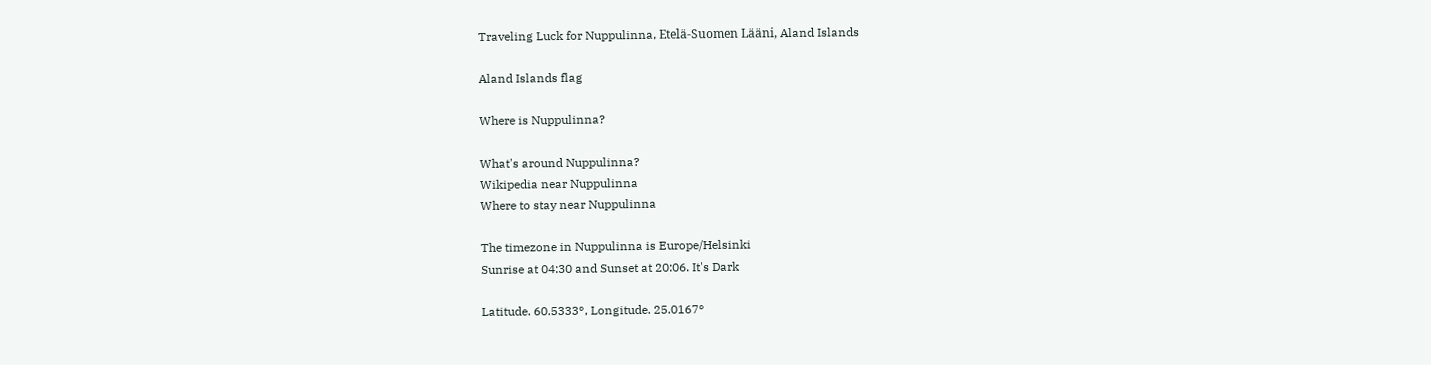Traveling Luck for Nuppulinna, Etelä-Suomen Lääni, Aland Islands

Aland Islands flag

Where is Nuppulinna?

What's around Nuppulinna?
Wikipedia near Nuppulinna
Where to stay near Nuppulinna

The timezone in Nuppulinna is Europe/Helsinki
Sunrise at 04:30 and Sunset at 20:06. It's Dark

Latitude. 60.5333°, Longitude. 25.0167°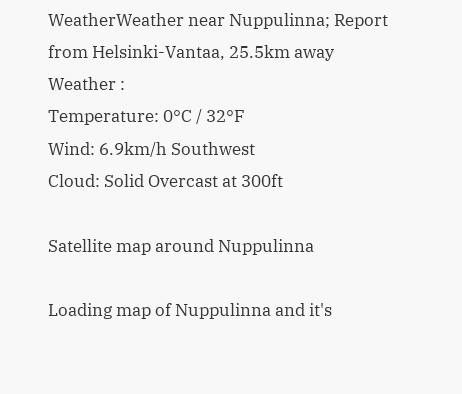WeatherWeather near Nuppulinna; Report from Helsinki-Vantaa, 25.5km away
Weather :
Temperature: 0°C / 32°F
Wind: 6.9km/h Southwest
Cloud: Solid Overcast at 300ft

Satellite map around Nuppulinna

Loading map of Nuppulinna and it's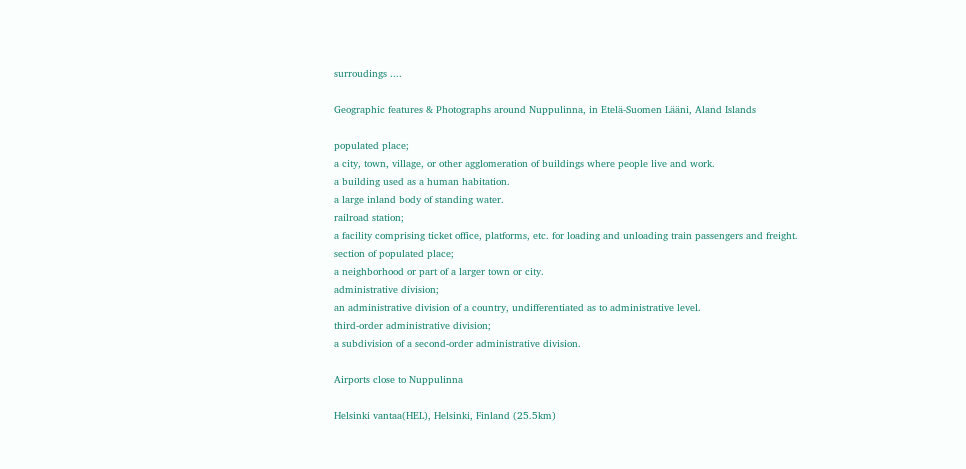surroudings ....

Geographic features & Photographs around Nuppulinna, in Etelä-Suomen Lääni, Aland Islands

populated place;
a city, town, village, or other agglomeration of buildings where people live and work.
a building used as a human habitation.
a large inland body of standing water.
railroad station;
a facility comprising ticket office, platforms, etc. for loading and unloading train passengers and freight.
section of populated place;
a neighborhood or part of a larger town or city.
administrative division;
an administrative division of a country, undifferentiated as to administrative level.
third-order administrative division;
a subdivision of a second-order administrative division.

Airports close to Nuppulinna

Helsinki vantaa(HEL), Helsinki, Finland (25.5km)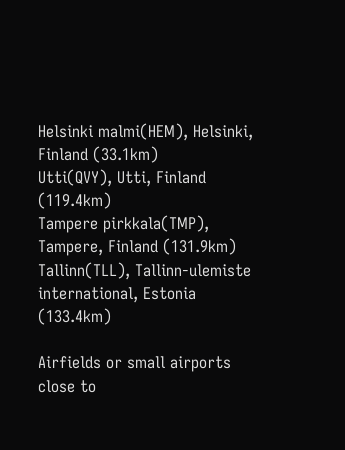Helsinki malmi(HEM), Helsinki, Finland (33.1km)
Utti(QVY), Utti, Finland (119.4km)
Tampere pirkkala(TMP), Tampere, Finland (131.9km)
Tallinn(TLL), Tallinn-ulemiste international, Estonia (133.4km)

Airfields or small airports close to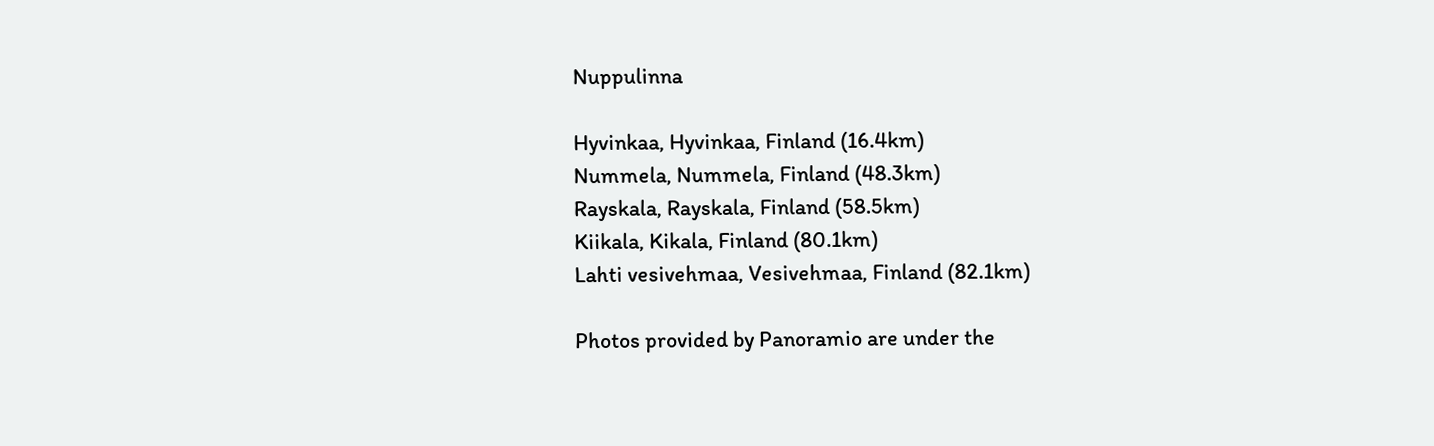Nuppulinna

Hyvinkaa, Hyvinkaa, Finland (16.4km)
Nummela, Nummela, Finland (48.3km)
Rayskala, Rayskala, Finland (58.5km)
Kiikala, Kikala, Finland (80.1km)
Lahti vesivehmaa, Vesivehmaa, Finland (82.1km)

Photos provided by Panoramio are under the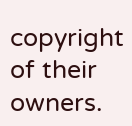copyright of their owners.